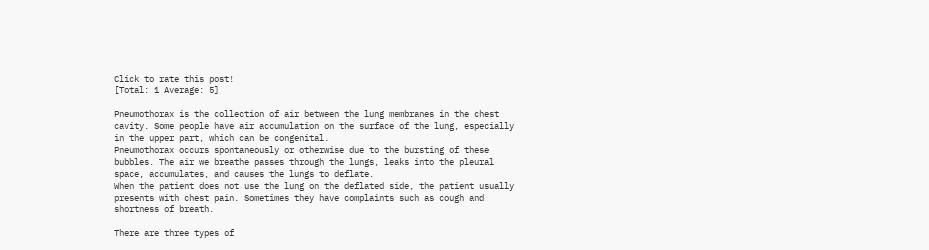Click to rate this post!
[Total: 1 Average: 5]

Pneumothorax is the collection of air between the lung membranes in the chest cavity. Some people have air accumulation on the surface of the lung, especially in the upper part, which can be congenital.
Pneumothorax occurs spontaneously or otherwise due to the bursting of these bubbles. The air we breathe passes through the lungs, leaks into the pleural space, accumulates, and causes the lungs to deflate.
When the patient does not use the lung on the deflated side, the patient usually presents with chest pain. Sometimes they have complaints such as cough and shortness of breath.

There are three types of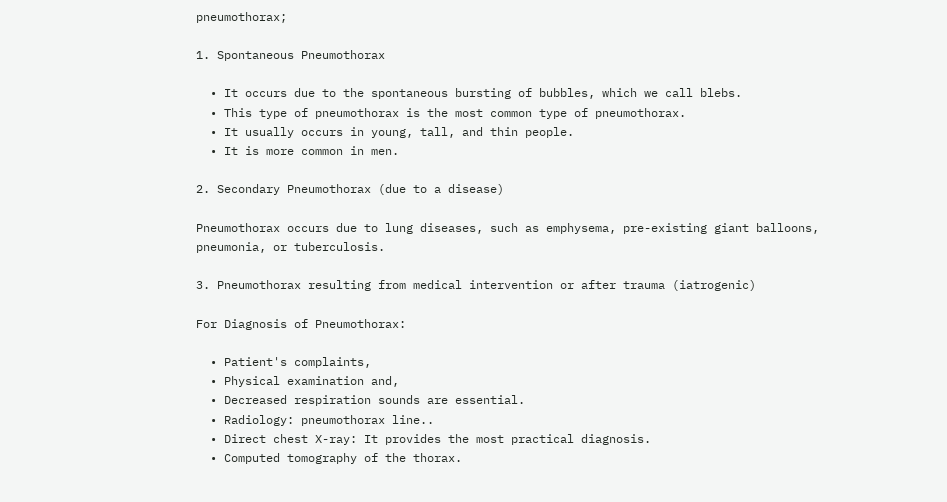pneumothorax;

1. Spontaneous Pneumothorax

  • It occurs due to the spontaneous bursting of bubbles, which we call blebs.
  • This type of pneumothorax is the most common type of pneumothorax.
  • It usually occurs in young, tall, and thin people.
  • It is more common in men.

2. Secondary Pneumothorax (due to a disease)

Pneumothorax occurs due to lung diseases, such as emphysema, pre-existing giant balloons, pneumonia, or tuberculosis.

3. Pneumothorax resulting from medical intervention or after trauma (iatrogenic)

For Diagnosis of Pneumothorax:

  • Patient's complaints,
  • Physical examination and,
  • Decreased respiration sounds are essential.
  • Radiology: pneumothorax line..
  • Direct chest X-ray: It provides the most practical diagnosis.
  • Computed tomography of the thorax.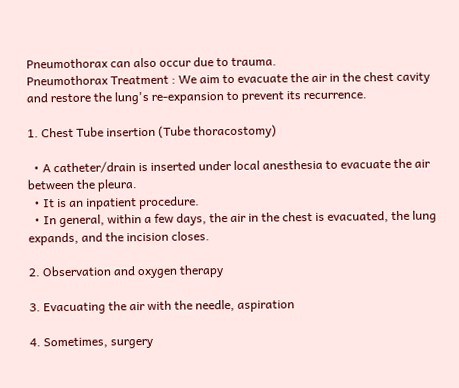Pneumothorax can also occur due to trauma.
Pneumothorax Treatment : We aim to evacuate the air in the chest cavity and restore the lung's re-expansion to prevent its recurrence.

1. Chest Tube insertion (Tube thoracostomy)

  • A catheter/drain is inserted under local anesthesia to evacuate the air between the pleura.
  • It is an inpatient procedure.
  • In general, within a few days, the air in the chest is evacuated, the lung expands, and the incision closes.

2. Observation and oxygen therapy

3. Evacuating the air with the needle, aspiration

4. Sometimes, surgery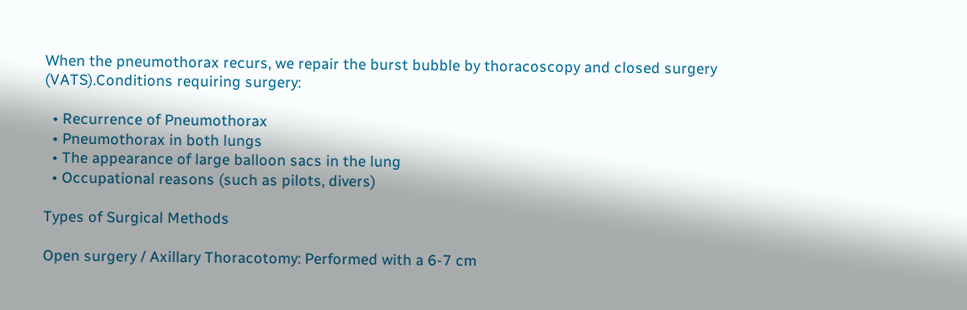When the pneumothorax recurs, we repair the burst bubble by thoracoscopy and closed surgery (VATS).Conditions requiring surgery:

  • Recurrence of Pneumothorax
  • Pneumothorax in both lungs
  • The appearance of large balloon sacs in the lung
  • Occupational reasons (such as pilots, divers)

Types of Surgical Methods

Open surgery / Axillary Thoracotomy: Performed with a 6-7 cm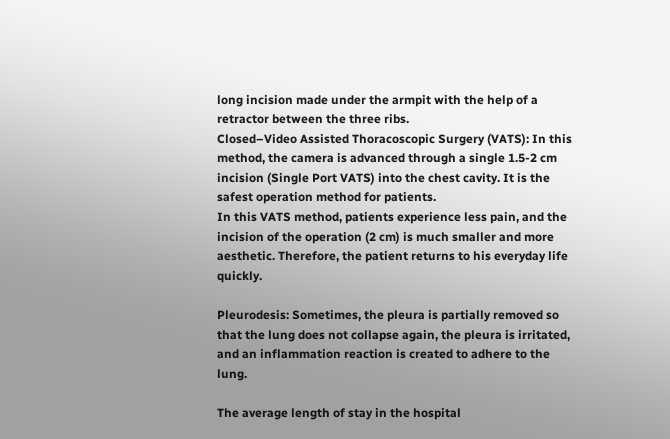long incision made under the armpit with the help of a retractor between the three ribs.
Closed–Video Assisted Thoracoscopic Surgery (VATS): In this method, the camera is advanced through a single 1.5-2 cm incision (Single Port VATS) into the chest cavity. It is the safest operation method for patients.
In this VATS method, patients experience less pain, and the incision of the operation (2 cm) is much smaller and more aesthetic. Therefore, the patient returns to his everyday life quickly.

Pleurodesis: Sometimes, the pleura is partially removed so that the lung does not collapse again, the pleura is irritated, and an inflammation reaction is created to adhere to the lung.

The average length of stay in the hospital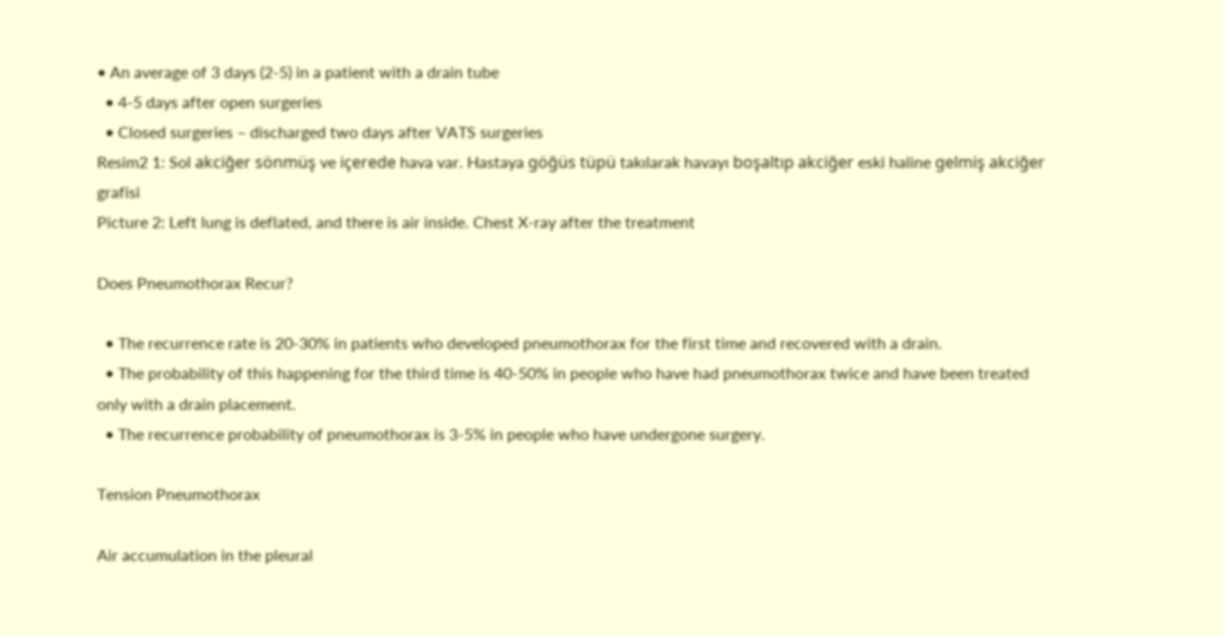• An average of 3 days (2-5) in a patient with a drain tube
  • 4-5 days after open surgeries
  • Closed surgeries – discharged two days after VATS surgeries
Resim2 1: Sol akciğer sönmüş ve içerede hava var. Hastaya göğüs tüpü takılarak havayı boşaltıp akciğer eski haline gelmiş akciğer grafisi
Picture 2: Left lung is deflated, and there is air inside. Chest X-ray after the treatment

Does Pneumothorax Recur?

  • The recurrence rate is 20-30% in patients who developed pneumothorax for the first time and recovered with a drain.
  • The probability of this happening for the third time is 40-50% in people who have had pneumothorax twice and have been treated only with a drain placement.
  • The recurrence probability of pneumothorax is 3-5% in people who have undergone surgery.

Tension Pneumothorax

Air accumulation in the pleural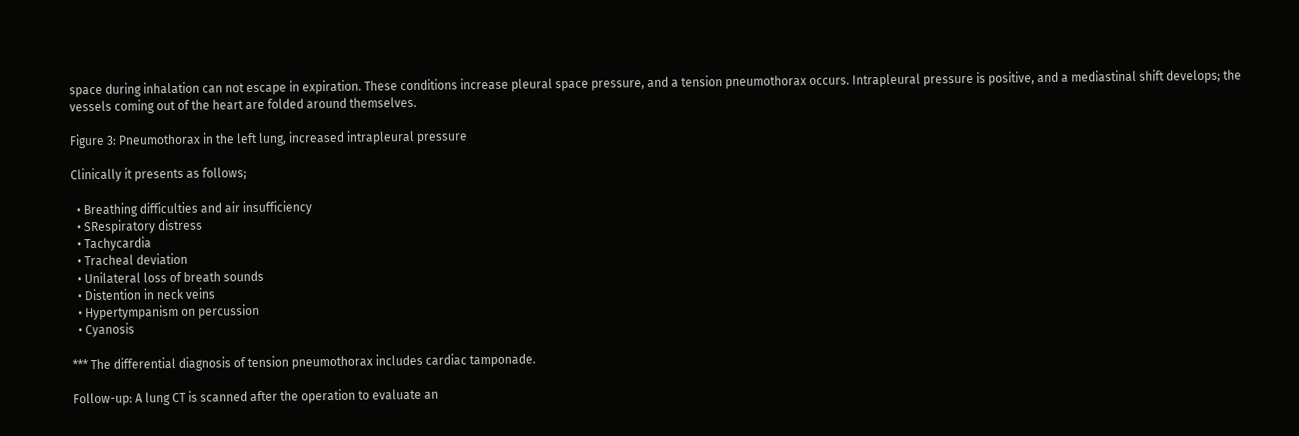space during inhalation can not escape in expiration. These conditions increase pleural space pressure, and a tension pneumothorax occurs. Intrapleural pressure is positive, and a mediastinal shift develops; the vessels coming out of the heart are folded around themselves.

Figure 3: Pneumothorax in the left lung, increased intrapleural pressure

Clinically it presents as follows;

  • Breathing difficulties and air insufficiency
  • SRespiratory distress
  • Tachycardia
  • Tracheal deviation
  • Unilateral loss of breath sounds
  • Distention in neck veins
  • Hypertympanism on percussion
  • Cyanosis

*** The differential diagnosis of tension pneumothorax includes cardiac tamponade.

Follow-up: A lung CT is scanned after the operation to evaluate an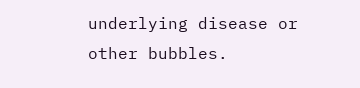underlying disease or other bubbles.